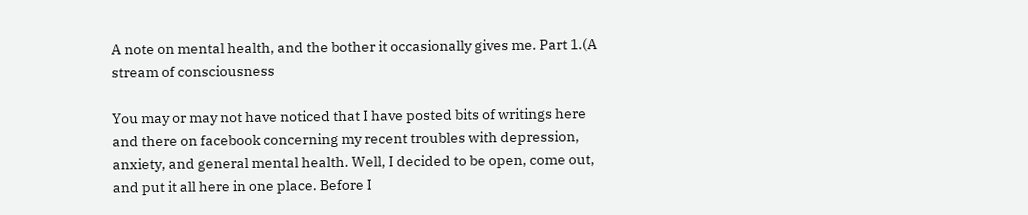A note on mental health, and the bother it occasionally gives me. Part 1.(A stream of consciousness

You may or may not have noticed that I have posted bits of writings here and there on facebook concerning my recent troubles with depression, anxiety, and general mental health. Well, I decided to be open, come out, and put it all here in one place. Before I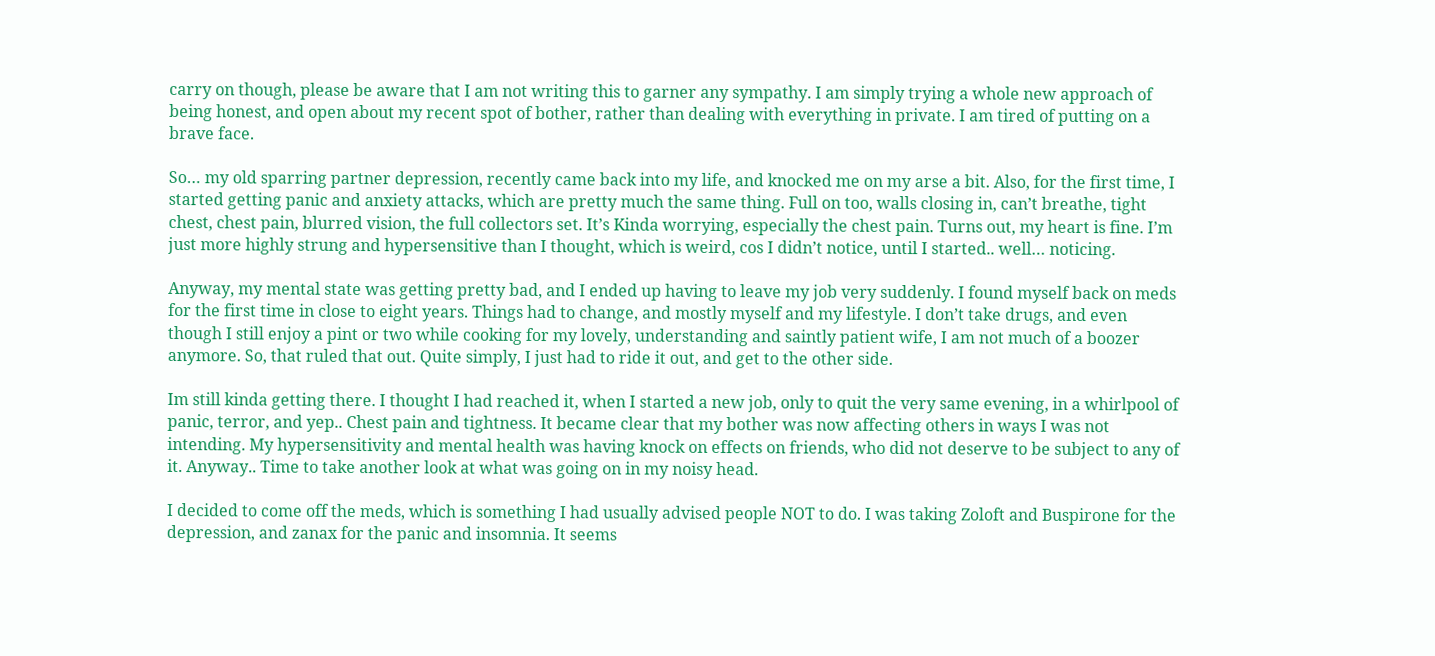carry on though, please be aware that I am not writing this to garner any sympathy. I am simply trying a whole new approach of being honest, and open about my recent spot of bother, rather than dealing with everything in private. I am tired of putting on a brave face.

So… my old sparring partner depression, recently came back into my life, and knocked me on my arse a bit. Also, for the first time, I started getting panic and anxiety attacks, which are pretty much the same thing. Full on too, walls closing in, can’t breathe, tight chest, chest pain, blurred vision, the full collectors set. It’s Kinda worrying, especially the chest pain. Turns out, my heart is fine. I’m just more highly strung and hypersensitive than I thought, which is weird, cos I didn’t notice, until I started.. well… noticing.

Anyway, my mental state was getting pretty bad, and I ended up having to leave my job very suddenly. I found myself back on meds for the first time in close to eight years. Things had to change, and mostly myself and my lifestyle. I don’t take drugs, and even though I still enjoy a pint or two while cooking for my lovely, understanding and saintly patient wife, I am not much of a boozer anymore. So, that ruled that out. Quite simply, I just had to ride it out, and get to the other side.

Im still kinda getting there. I thought I had reached it, when I started a new job, only to quit the very same evening, in a whirlpool of panic, terror, and yep.. Chest pain and tightness. It became clear that my bother was now affecting others in ways I was not intending. My hypersensitivity and mental health was having knock on effects on friends, who did not deserve to be subject to any of it. Anyway.. Time to take another look at what was going on in my noisy head.

I decided to come off the meds, which is something I had usually advised people NOT to do. I was taking Zoloft and Buspirone for the depression, and zanax for the panic and insomnia. It seems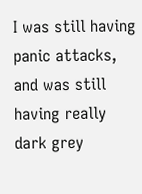I was still having panic attacks, and was still having really dark grey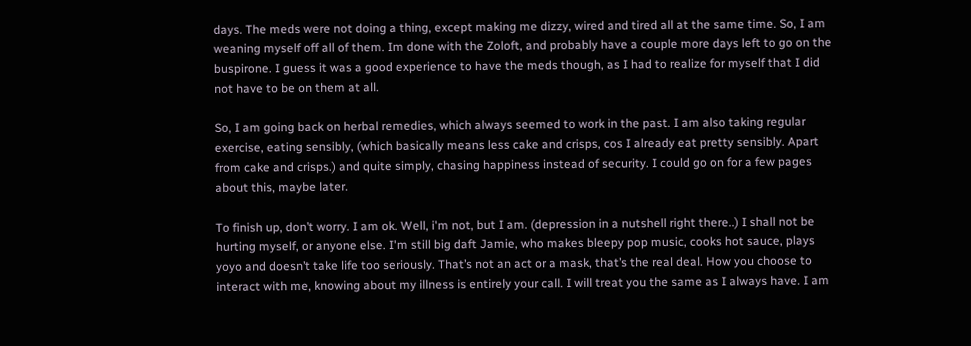days. The meds were not doing a thing, except making me dizzy, wired and tired all at the same time. So, I am weaning myself off all of them. Im done with the Zoloft, and probably have a couple more days left to go on the buspirone. I guess it was a good experience to have the meds though, as I had to realize for myself that I did not have to be on them at all.

So, I am going back on herbal remedies, which always seemed to work in the past. I am also taking regular exercise, eating sensibly, (which basically means less cake and crisps, cos I already eat pretty sensibly. Apart from cake and crisps.) and quite simply, chasing happiness instead of security. I could go on for a few pages about this, maybe later.

To finish up, don’t worry. I am ok. Well, i'm not, but I am. (depression in a nutshell right there..) I shall not be hurting myself, or anyone else. I'm still big daft Jamie, who makes bleepy pop music, cooks hot sauce, plays yoyo and doesn’t take life too seriously. That’s not an act or a mask, that’s the real deal. How you choose to interact with me, knowing about my illness is entirely your call. I will treat you the same as I always have. I am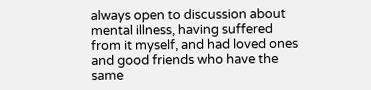always open to discussion about mental illness, having suffered from it myself, and had loved ones and good friends who have the same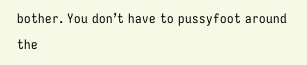bother. You don’t have to pussyfoot around the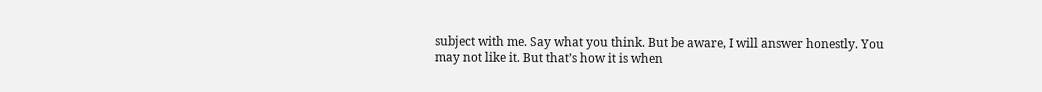subject with me. Say what you think. But be aware, I will answer honestly. You may not like it. But that’s how it is when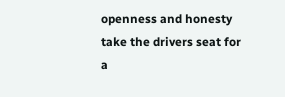openness and honesty take the drivers seat for a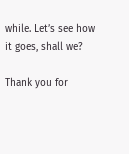while. Let’s see how it goes, shall we?

Thank you for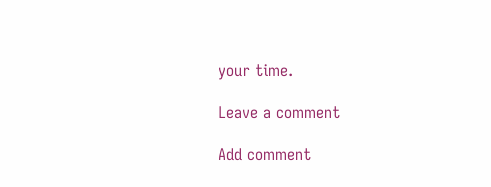your time.

Leave a comment

Add comment